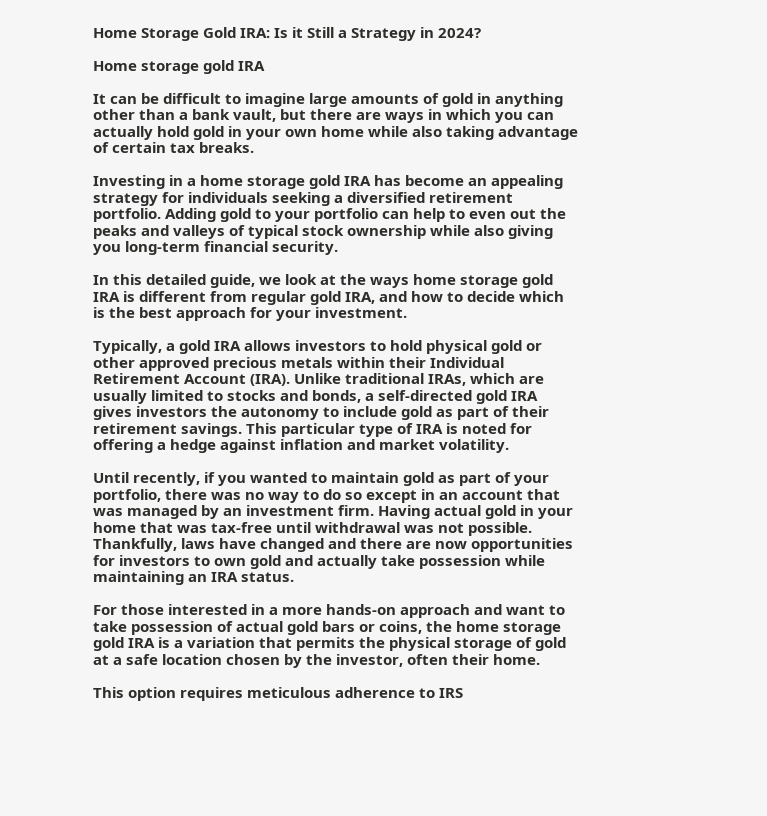Home Storage Gold IRA: Is it Still a Strategy in 2024?

Home storage gold IRA

It can be difficult to imagine large amounts of gold in anything other than a bank vault, but there are ways in which you can actually hold gold in your own home while also taking advantage of certain tax breaks.

Investing in a home storage gold IRA has become an appealing strategy for individuals seeking a diversified retirement portfolio. Adding gold to your portfolio can help to even out the peaks and valleys of typical stock ownership while also giving you long-term financial security.

In this detailed guide, we look at the ways home storage gold IRA is different from regular gold IRA, and how to decide which is the best approach for your investment.

Typically, a gold IRA allows investors to hold physical gold or other approved precious metals within their Individual Retirement Account (IRA). Unlike traditional IRAs, which are usually limited to stocks and bonds, a self-directed gold IRA gives investors the autonomy to include gold as part of their retirement savings. This particular type of IRA is noted for offering a hedge against inflation and market volatility.

Until recently, if you wanted to maintain gold as part of your portfolio, there was no way to do so except in an account that was managed by an investment firm. Having actual gold in your home that was tax-free until withdrawal was not possible. Thankfully, laws have changed and there are now opportunities for investors to own gold and actually take possession while maintaining an IRA status.

For those interested in a more hands-on approach and want to take possession of actual gold bars or coins, the home storage gold IRA is a variation that permits the physical storage of gold at a safe location chosen by the investor, often their home.

This option requires meticulous adherence to IRS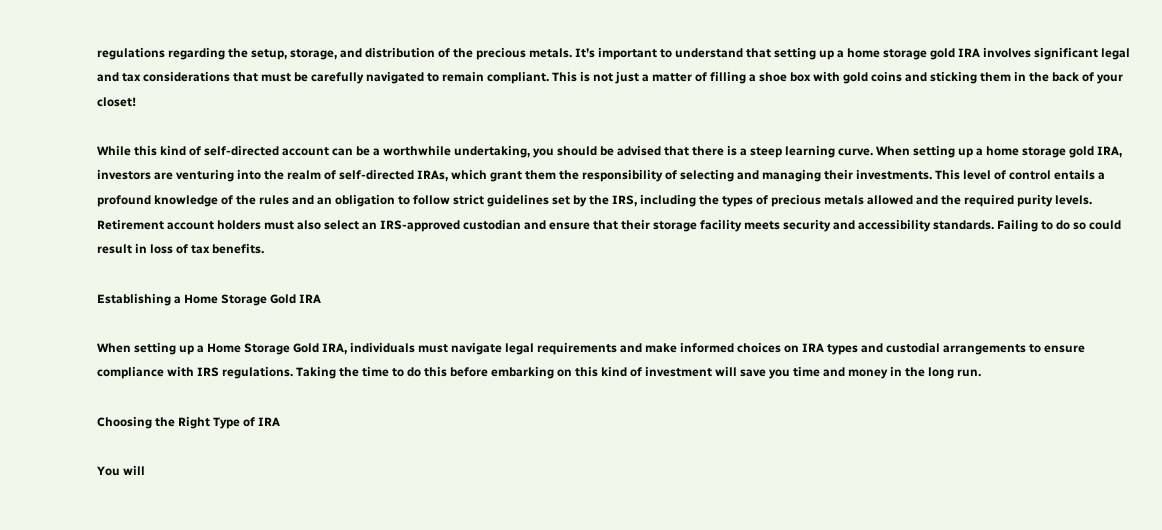regulations regarding the setup, storage, and distribution of the precious metals. It’s important to understand that setting up a home storage gold IRA involves significant legal and tax considerations that must be carefully navigated to remain compliant. This is not just a matter of filling a shoe box with gold coins and sticking them in the back of your closet!

While this kind of self-directed account can be a worthwhile undertaking, you should be advised that there is a steep learning curve. When setting up a home storage gold IRA, investors are venturing into the realm of self-directed IRAs, which grant them the responsibility of selecting and managing their investments. This level of control entails a profound knowledge of the rules and an obligation to follow strict guidelines set by the IRS, including the types of precious metals allowed and the required purity levels. Retirement account holders must also select an IRS-approved custodian and ensure that their storage facility meets security and accessibility standards. Failing to do so could result in loss of tax benefits.

Establishing a Home Storage Gold IRA

When setting up a Home Storage Gold IRA, individuals must navigate legal requirements and make informed choices on IRA types and custodial arrangements to ensure compliance with IRS regulations. Taking the time to do this before embarking on this kind of investment will save you time and money in the long run.

Choosing the Right Type of IRA

You will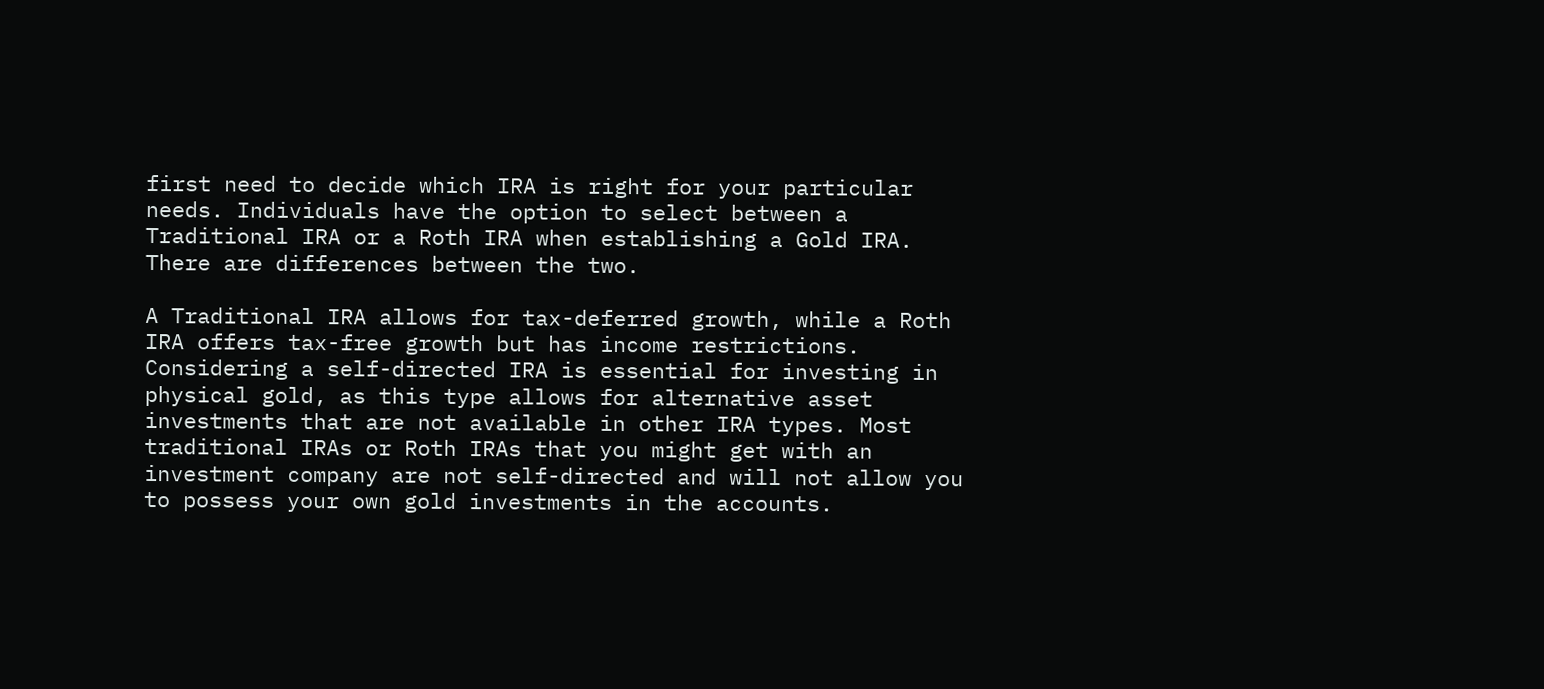first need to decide which IRA is right for your particular needs. Individuals have the option to select between a Traditional IRA or a Roth IRA when establishing a Gold IRA. There are differences between the two.

A Traditional IRA allows for tax-deferred growth, while a Roth IRA offers tax-free growth but has income restrictions. Considering a self-directed IRA is essential for investing in physical gold, as this type allows for alternative asset investments that are not available in other IRA types. Most traditional IRAs or Roth IRAs that you might get with an investment company are not self-directed and will not allow you to possess your own gold investments in the accounts.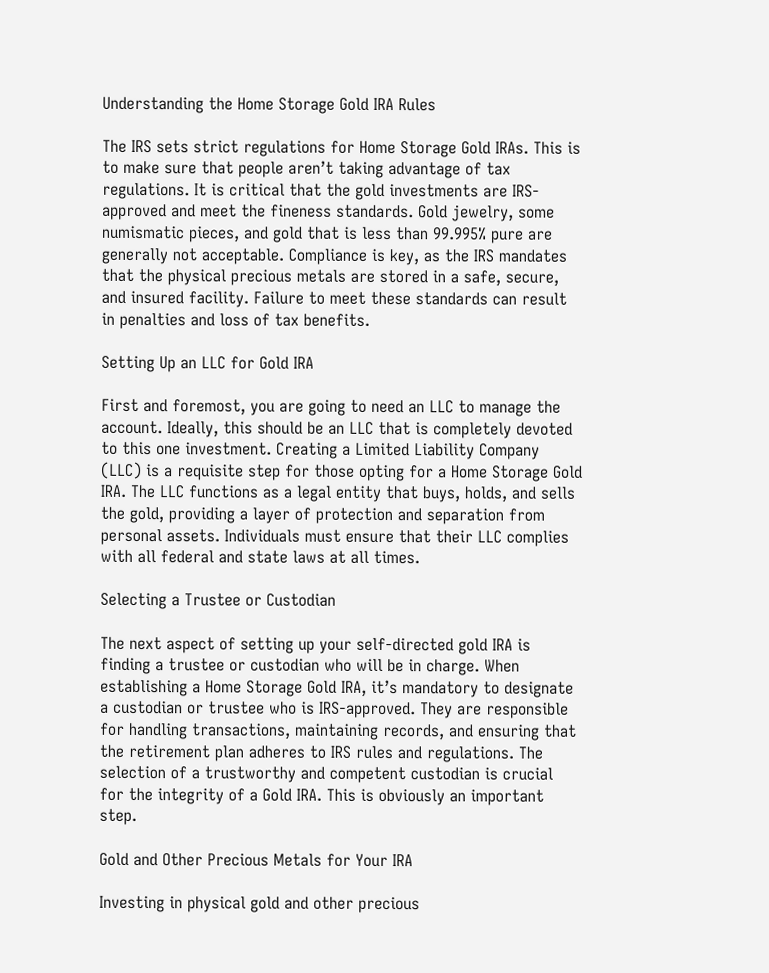Understanding the Home Storage Gold IRA Rules

The IRS sets strict regulations for Home Storage Gold IRAs. This is to make sure that people aren’t taking advantage of tax regulations. It is critical that the gold investments are IRS-approved and meet the fineness standards. Gold jewelry, some numismatic pieces, and gold that is less than 99.995% pure are generally not acceptable. Compliance is key, as the IRS mandates that the physical precious metals are stored in a safe, secure, and insured facility. Failure to meet these standards can result in penalties and loss of tax benefits.

Setting Up an LLC for Gold IRA

First and foremost, you are going to need an LLC to manage the account. Ideally, this should be an LLC that is completely devoted to this one investment. Creating a Limited Liability Company (LLC) is a requisite step for those opting for a Home Storage Gold IRA. The LLC functions as a legal entity that buys, holds, and sells the gold, providing a layer of protection and separation from personal assets. Individuals must ensure that their LLC complies with all federal and state laws at all times.

Selecting a Trustee or Custodian

The next aspect of setting up your self-directed gold IRA is finding a trustee or custodian who will be in charge. When establishing a Home Storage Gold IRA, it’s mandatory to designate a custodian or trustee who is IRS-approved. They are responsible for handling transactions, maintaining records, and ensuring that the retirement plan adheres to IRS rules and regulations. The selection of a trustworthy and competent custodian is crucial for the integrity of a Gold IRA. This is obviously an important step.

Gold and Other Precious Metals for Your IRA

Investing in physical gold and other precious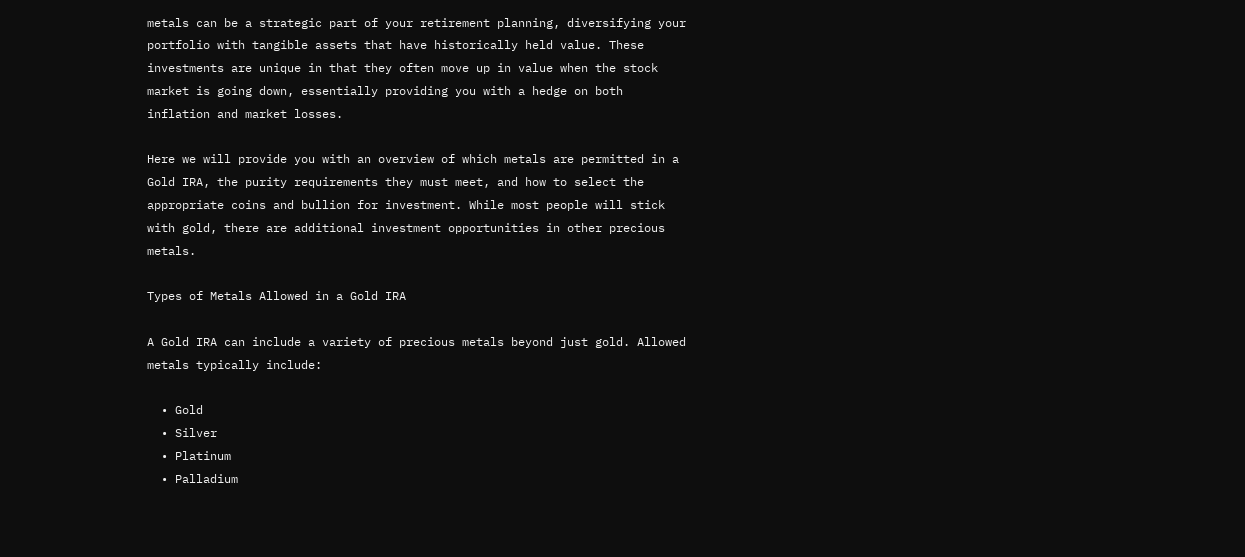metals can be a strategic part of your retirement planning, diversifying your portfolio with tangible assets that have historically held value. These investments are unique in that they often move up in value when the stock market is going down, essentially providing you with a hedge on both inflation and market losses.

Here we will provide you with an overview of which metals are permitted in a Gold IRA, the purity requirements they must meet, and how to select the appropriate coins and bullion for investment. While most people will stick with gold, there are additional investment opportunities in other precious metals.

Types of Metals Allowed in a Gold IRA

A Gold IRA can include a variety of precious metals beyond just gold. Allowed metals typically include:

  • Gold
  • Silver
  • Platinum
  • Palladium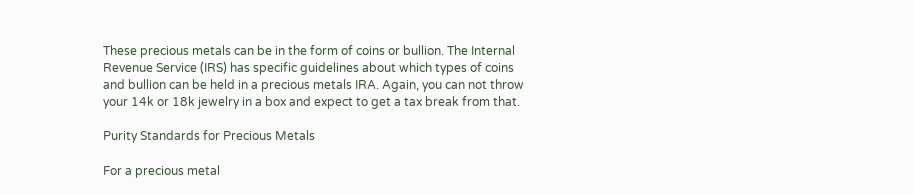These precious metals can be in the form of coins or bullion. The Internal Revenue Service (IRS) has specific guidelines about which types of coins and bullion can be held in a precious metals IRA. Again, you can not throw your 14k or 18k jewelry in a box and expect to get a tax break from that.

Purity Standards for Precious Metals

For a precious metal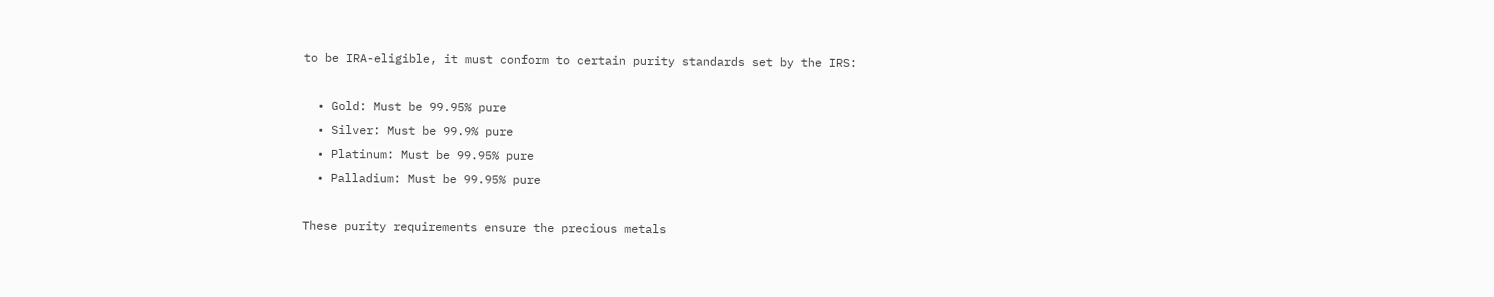to be IRA-eligible, it must conform to certain purity standards set by the IRS:

  • Gold: Must be 99.95% pure
  • Silver: Must be 99.9% pure
  • Platinum: Must be 99.95% pure
  • Palladium: Must be 99.95% pure

These purity requirements ensure the precious metals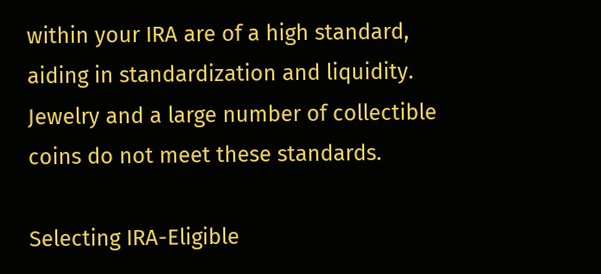within your IRA are of a high standard, aiding in standardization and liquidity. Jewelry and a large number of collectible coins do not meet these standards.

Selecting IRA-Eligible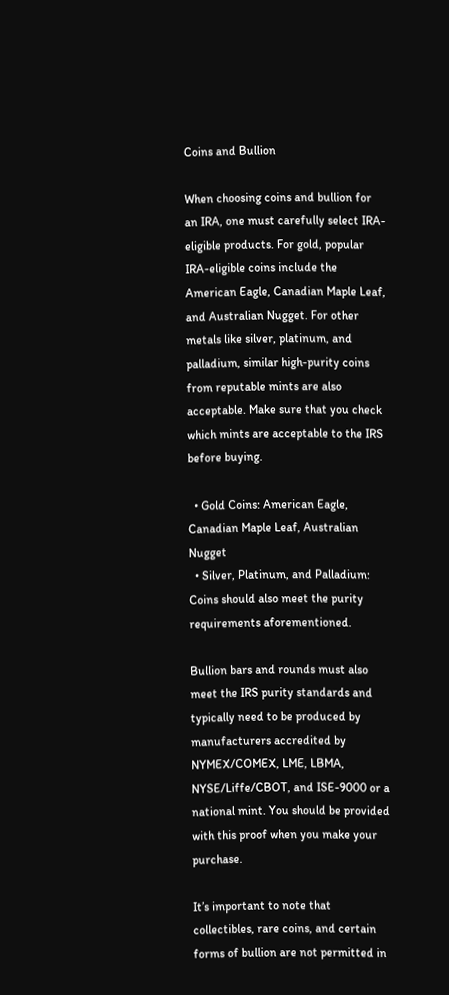Coins and Bullion

When choosing coins and bullion for an IRA, one must carefully select IRA-eligible products. For gold, popular IRA-eligible coins include the American Eagle, Canadian Maple Leaf, and Australian Nugget. For other metals like silver, platinum, and palladium, similar high-purity coins from reputable mints are also acceptable. Make sure that you check which mints are acceptable to the IRS before buying.

  • Gold Coins: American Eagle, Canadian Maple Leaf, Australian Nugget
  • Silver, Platinum, and Palladium: Coins should also meet the purity requirements aforementioned.

Bullion bars and rounds must also meet the IRS purity standards and typically need to be produced by manufacturers accredited by NYMEX/COMEX, LME, LBMA, NYSE/Liffe/CBOT, and ISE-9000 or a national mint. You should be provided with this proof when you make your purchase.

It’s important to note that collectibles, rare coins, and certain forms of bullion are not permitted in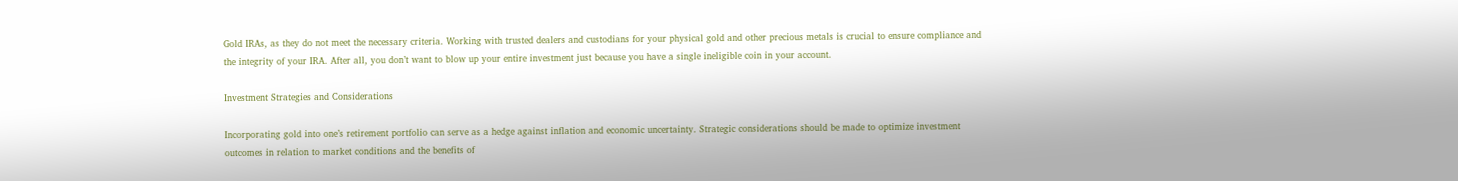Gold IRAs, as they do not meet the necessary criteria. Working with trusted dealers and custodians for your physical gold and other precious metals is crucial to ensure compliance and the integrity of your IRA. After all, you don’t want to blow up your entire investment just because you have a single ineligible coin in your account.

Investment Strategies and Considerations

Incorporating gold into one’s retirement portfolio can serve as a hedge against inflation and economic uncertainty. Strategic considerations should be made to optimize investment outcomes in relation to market conditions and the benefits of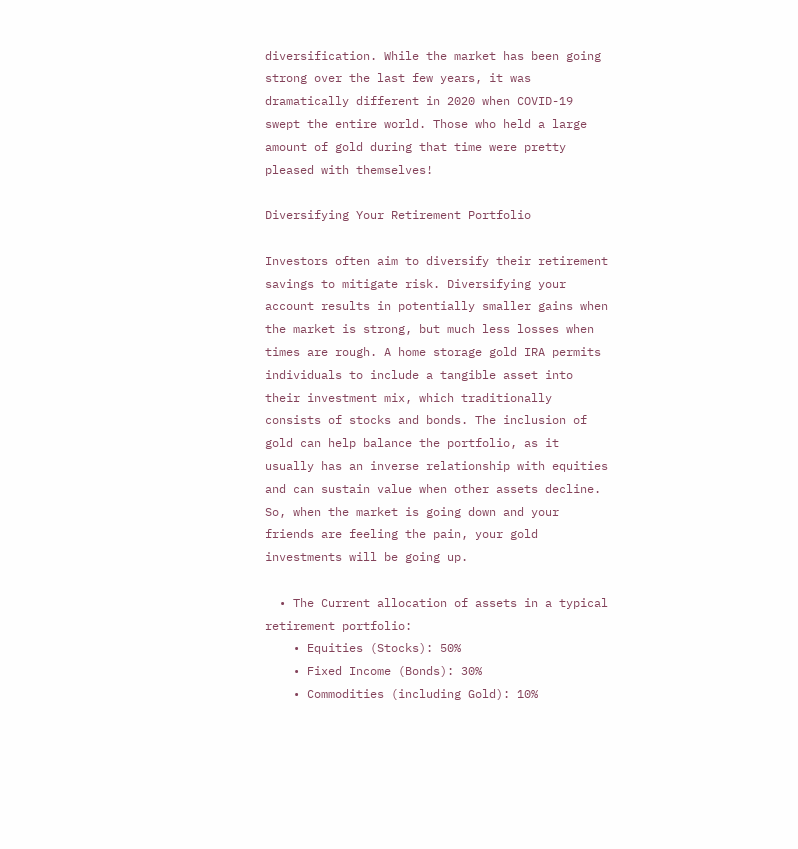diversification. While the market has been going strong over the last few years, it was dramatically different in 2020 when COVID-19 swept the entire world. Those who held a large amount of gold during that time were pretty pleased with themselves!

Diversifying Your Retirement Portfolio

Investors often aim to diversify their retirement savings to mitigate risk. Diversifying your account results in potentially smaller gains when the market is strong, but much less losses when times are rough. A home storage gold IRA permits individuals to include a tangible asset into their investment mix, which traditionally consists of stocks and bonds. The inclusion of gold can help balance the portfolio, as it usually has an inverse relationship with equities and can sustain value when other assets decline. So, when the market is going down and your friends are feeling the pain, your gold investments will be going up.

  • The Current allocation of assets in a typical retirement portfolio:
    • Equities (Stocks): 50%
    • Fixed Income (Bonds): 30%
    • Commodities (including Gold): 10%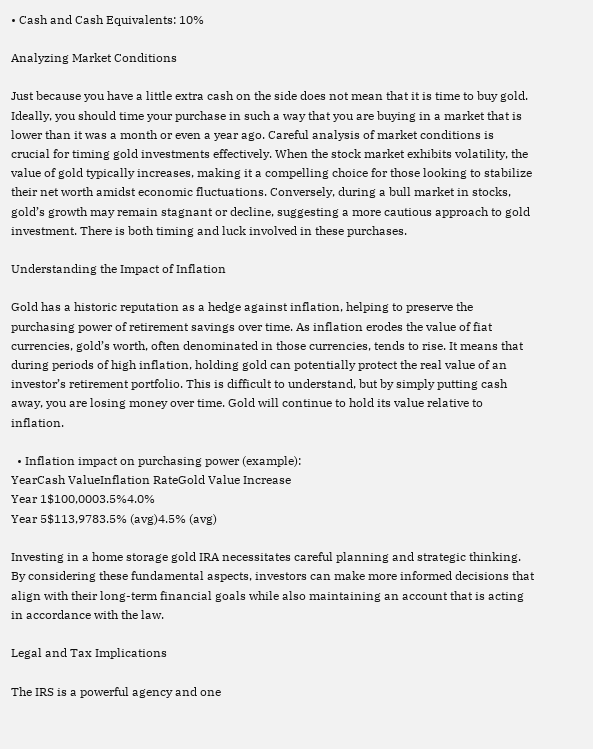• Cash and Cash Equivalents: 10%

Analyzing Market Conditions

Just because you have a little extra cash on the side does not mean that it is time to buy gold. Ideally, you should time your purchase in such a way that you are buying in a market that is lower than it was a month or even a year ago. Careful analysis of market conditions is crucial for timing gold investments effectively. When the stock market exhibits volatility, the value of gold typically increases, making it a compelling choice for those looking to stabilize their net worth amidst economic fluctuations. Conversely, during a bull market in stocks, gold’s growth may remain stagnant or decline, suggesting a more cautious approach to gold investment. There is both timing and luck involved in these purchases.

Understanding the Impact of Inflation

Gold has a historic reputation as a hedge against inflation, helping to preserve the purchasing power of retirement savings over time. As inflation erodes the value of fiat currencies, gold’s worth, often denominated in those currencies, tends to rise. It means that during periods of high inflation, holding gold can potentially protect the real value of an investor’s retirement portfolio. This is difficult to understand, but by simply putting cash away, you are losing money over time. Gold will continue to hold its value relative to inflation.

  • Inflation impact on purchasing power (example):
YearCash ValueInflation RateGold Value Increase
Year 1$100,0003.5%4.0%
Year 5$113,9783.5% (avg)4.5% (avg)

Investing in a home storage gold IRA necessitates careful planning and strategic thinking. By considering these fundamental aspects, investors can make more informed decisions that align with their long-term financial goals while also maintaining an account that is acting in accordance with the law.

Legal and Tax Implications

The IRS is a powerful agency and one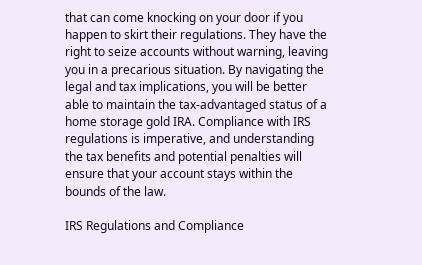that can come knocking on your door if you happen to skirt their regulations. They have the right to seize accounts without warning, leaving you in a precarious situation. By navigating the legal and tax implications, you will be better able to maintain the tax-advantaged status of a home storage gold IRA. Compliance with IRS regulations is imperative, and understanding the tax benefits and potential penalties will ensure that your account stays within the bounds of the law.

IRS Regulations and Compliance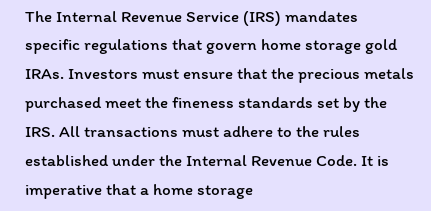The Internal Revenue Service (IRS) mandates specific regulations that govern home storage gold IRAs. Investors must ensure that the precious metals purchased meet the fineness standards set by the IRS. All transactions must adhere to the rules established under the Internal Revenue Code. It is imperative that a home storage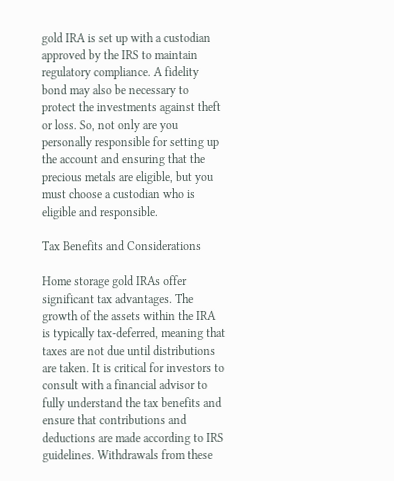gold IRA is set up with a custodian approved by the IRS to maintain regulatory compliance. A fidelity bond may also be necessary to protect the investments against theft or loss. So, not only are you personally responsible for setting up the account and ensuring that the precious metals are eligible, but you must choose a custodian who is eligible and responsible.

Tax Benefits and Considerations

Home storage gold IRAs offer significant tax advantages. The growth of the assets within the IRA is typically tax-deferred, meaning that taxes are not due until distributions are taken. It is critical for investors to consult with a financial advisor to fully understand the tax benefits and ensure that contributions and deductions are made according to IRS guidelines. Withdrawals from these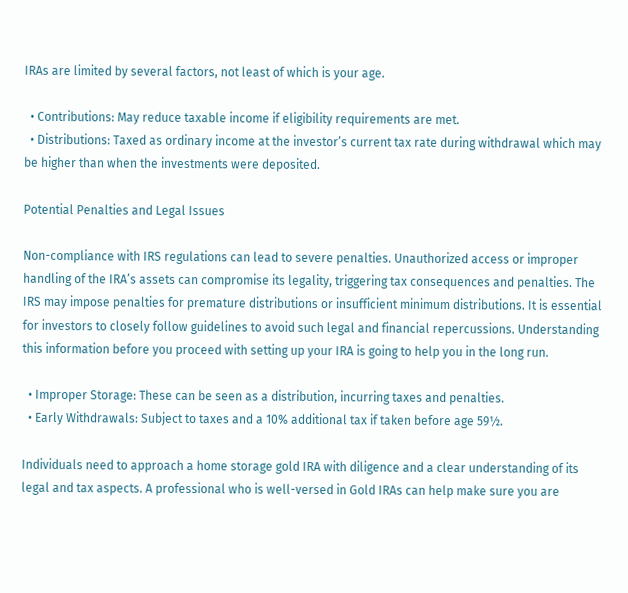IRAs are limited by several factors, not least of which is your age.

  • Contributions: May reduce taxable income if eligibility requirements are met.
  • Distributions: Taxed as ordinary income at the investor’s current tax rate during withdrawal which may be higher than when the investments were deposited.

Potential Penalties and Legal Issues

Non-compliance with IRS regulations can lead to severe penalties. Unauthorized access or improper handling of the IRA’s assets can compromise its legality, triggering tax consequences and penalties. The IRS may impose penalties for premature distributions or insufficient minimum distributions. It is essential for investors to closely follow guidelines to avoid such legal and financial repercussions. Understanding this information before you proceed with setting up your IRA is going to help you in the long run.

  • Improper Storage: These can be seen as a distribution, incurring taxes and penalties.
  • Early Withdrawals: Subject to taxes and a 10% additional tax if taken before age 59½.

Individuals need to approach a home storage gold IRA with diligence and a clear understanding of its legal and tax aspects. A professional who is well-versed in Gold IRAs can help make sure you are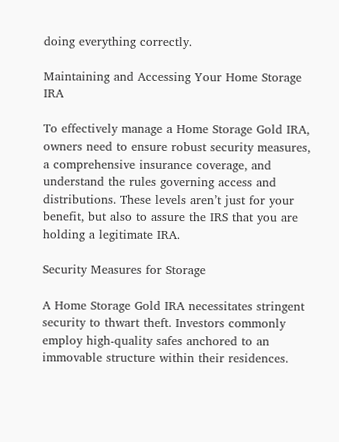doing everything correctly.

Maintaining and Accessing Your Home Storage IRA

To effectively manage a Home Storage Gold IRA, owners need to ensure robust security measures, a comprehensive insurance coverage, and understand the rules governing access and distributions. These levels aren’t just for your benefit, but also to assure the IRS that you are holding a legitimate IRA.

Security Measures for Storage

A Home Storage Gold IRA necessitates stringent security to thwart theft. Investors commonly employ high-quality safes anchored to an immovable structure within their residences.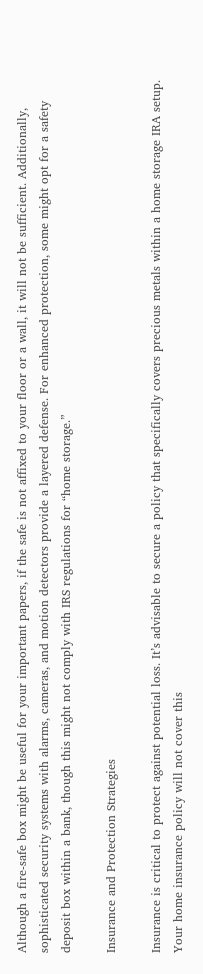Although a fire-safe box might be useful for your important papers, if the safe is not affixed to your floor or a wall, it will not be sufficient. Additionally, sophisticated security systems with alarms, cameras, and motion detectors provide a layered defense. For enhanced protection, some might opt for a safety deposit box within a bank, though this might not comply with IRS regulations for “home storage.”

Insurance and Protection Strategies

Insurance is critical to protect against potential loss. It’s advisable to secure a policy that specifically covers precious metals within a home storage IRA setup. Your home insurance policy will not cover this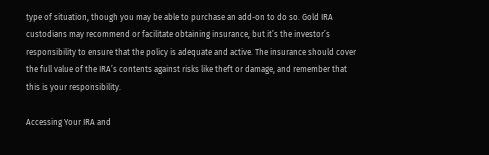type of situation, though you may be able to purchase an add-on to do so. Gold IRA custodians may recommend or facilitate obtaining insurance, but it’s the investor’s responsibility to ensure that the policy is adequate and active. The insurance should cover the full value of the IRA’s contents against risks like theft or damage, and remember that this is your responsibility.

Accessing Your IRA and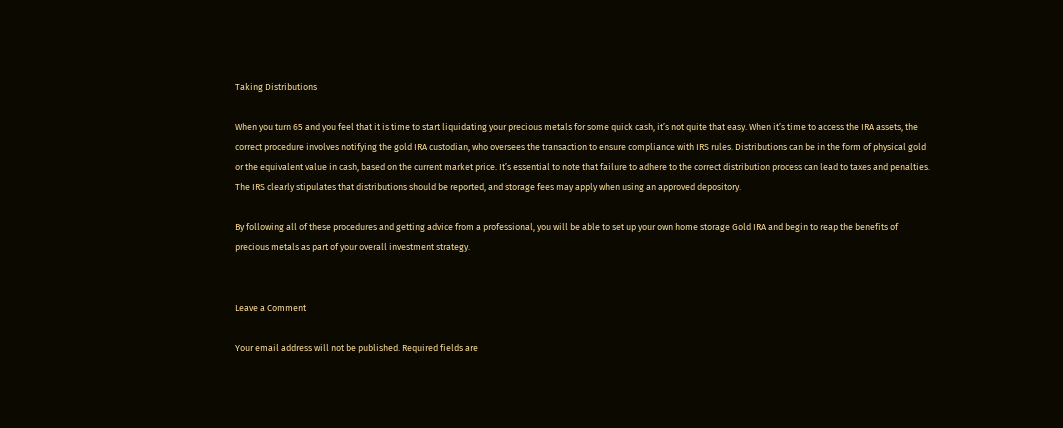Taking Distributions

When you turn 65 and you feel that it is time to start liquidating your precious metals for some quick cash, it’s not quite that easy. When it’s time to access the IRA assets, the correct procedure involves notifying the gold IRA custodian, who oversees the transaction to ensure compliance with IRS rules. Distributions can be in the form of physical gold or the equivalent value in cash, based on the current market price. It’s essential to note that failure to adhere to the correct distribution process can lead to taxes and penalties. The IRS clearly stipulates that distributions should be reported, and storage fees may apply when using an approved depository.

By following all of these procedures and getting advice from a professional, you will be able to set up your own home storage Gold IRA and begin to reap the benefits of precious metals as part of your overall investment strategy.


Leave a Comment

Your email address will not be published. Required fields are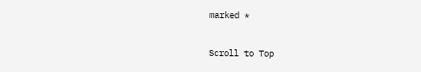marked *

Scroll to Top